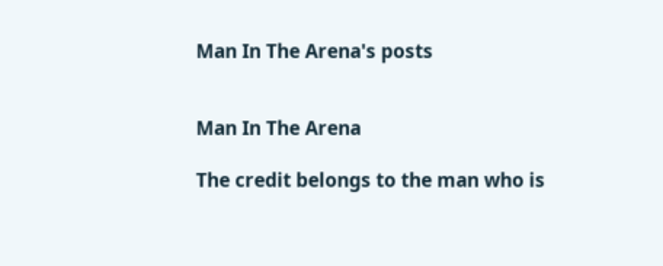Man In The Arena's posts


Man In The Arena

The credit belongs to the man who is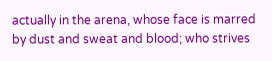actually in the arena, whose face is marred by dust and sweat and blood; who strives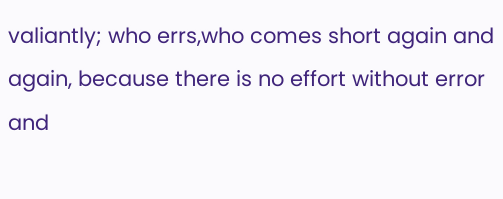valiantly; who errs,who comes short again and again, because there is no effort without error and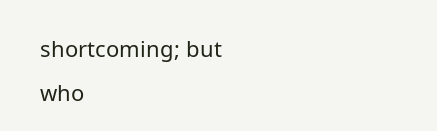shortcoming; but who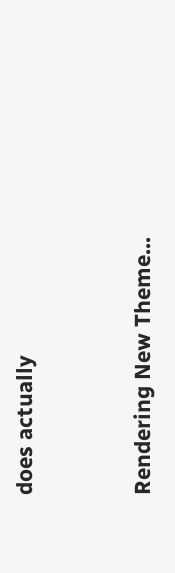does actually


Rendering New Theme...